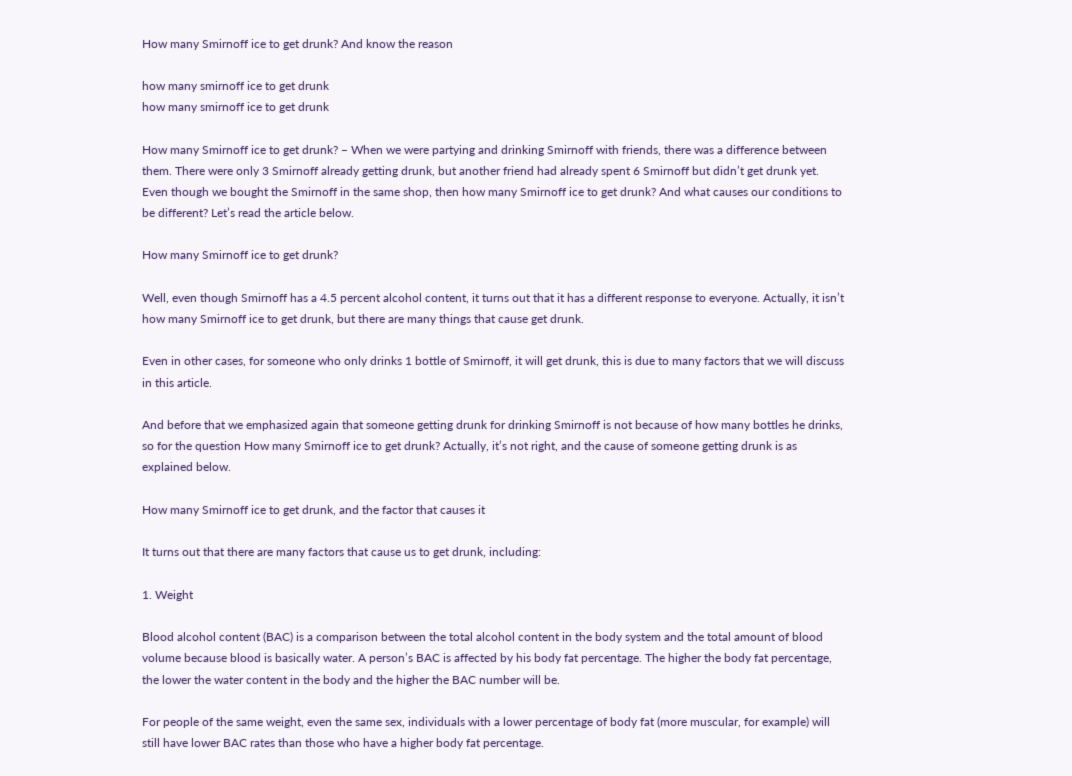How many Smirnoff ice to get drunk? And know the reason

how many smirnoff ice to get drunk
how many smirnoff ice to get drunk

How many Smirnoff ice to get drunk? – When we were partying and drinking Smirnoff with friends, there was a difference between them. There were only 3 Smirnoff already getting drunk, but another friend had already spent 6 Smirnoff but didn’t get drunk yet. Even though we bought the Smirnoff in the same shop, then how many Smirnoff ice to get drunk? And what causes our conditions to be different? Let’s read the article below.

How many Smirnoff ice to get drunk?

Well, even though Smirnoff has a 4.5 percent alcohol content, it turns out that it has a different response to everyone. Actually, it isn’t how many Smirnoff ice to get drunk, but there are many things that cause get drunk.

Even in other cases, for someone who only drinks 1 bottle of Smirnoff, it will get drunk, this is due to many factors that we will discuss in this article.

And before that we emphasized again that someone getting drunk for drinking Smirnoff is not because of how many bottles he drinks, so for the question How many Smirnoff ice to get drunk? Actually, it’s not right, and the cause of someone getting drunk is as explained below.

How many Smirnoff ice to get drunk, and the factor that causes it

It turns out that there are many factors that cause us to get drunk, including:

1. Weight

Blood alcohol content (BAC) is a comparison between the total alcohol content in the body system and the total amount of blood volume because blood is basically water. A person’s BAC is affected by his body fat percentage. The higher the body fat percentage, the lower the water content in the body and the higher the BAC number will be.

For people of the same weight, even the same sex, individuals with a lower percentage of body fat (more muscular, for example) will still have lower BAC rates than those who have a higher body fat percentage.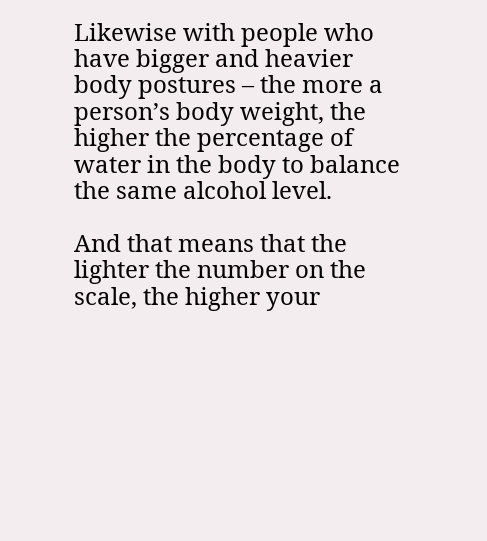Likewise with people who have bigger and heavier body postures – the more a person’s body weight, the higher the percentage of water in the body to balance the same alcohol level.

And that means that the lighter the number on the scale, the higher your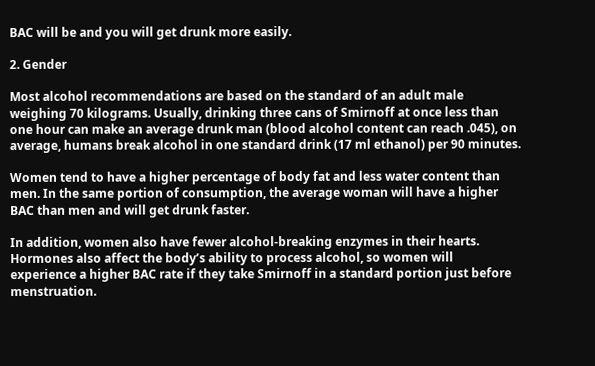BAC will be and you will get drunk more easily.

2. Gender

Most alcohol recommendations are based on the standard of an adult male weighing 70 kilograms. Usually, drinking three cans of Smirnoff at once less than one hour can make an average drunk man (blood alcohol content can reach .045), on average, humans break alcohol in one standard drink (17 ml ethanol) per 90 minutes.

Women tend to have a higher percentage of body fat and less water content than men. In the same portion of consumption, the average woman will have a higher BAC than men and will get drunk faster.

In addition, women also have fewer alcohol-breaking enzymes in their hearts. Hormones also affect the body’s ability to process alcohol, so women will experience a higher BAC rate if they take Smirnoff in a standard portion just before menstruation.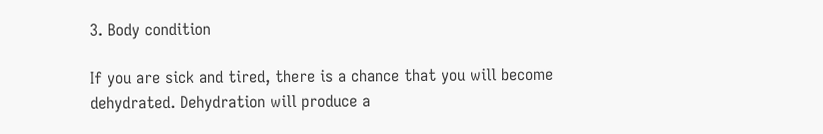3. Body condition

If you are sick and tired, there is a chance that you will become dehydrated. Dehydration will produce a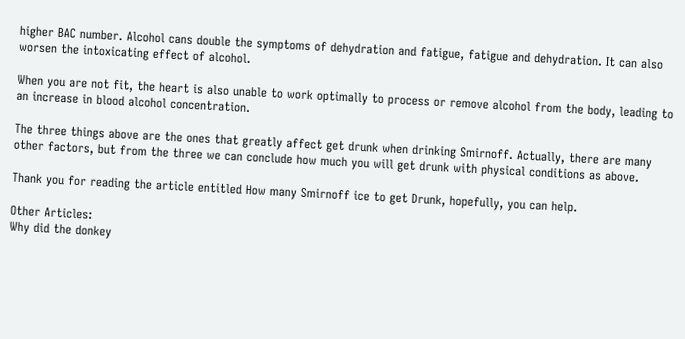higher BAC number. Alcohol cans double the symptoms of dehydration and fatigue, fatigue and dehydration. It can also worsen the intoxicating effect of alcohol.

When you are not fit, the heart is also unable to work optimally to process or remove alcohol from the body, leading to an increase in blood alcohol concentration.

The three things above are the ones that greatly affect get drunk when drinking Smirnoff. Actually, there are many other factors, but from the three we can conclude how much you will get drunk with physical conditions as above.

Thank you for reading the article entitled How many Smirnoff ice to get Drunk, hopefully, you can help.

Other Articles:
Why did the donkey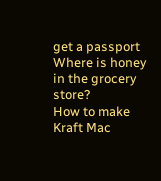get a passport
Where is honey in the grocery store?
How to make Kraft Mac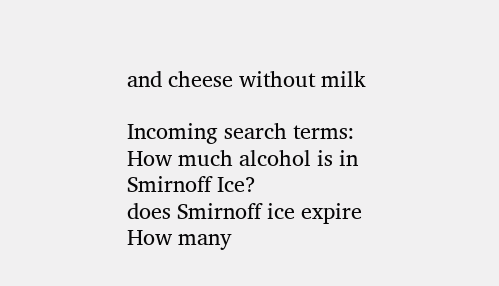and cheese without milk

Incoming search terms:
How much alcohol is in Smirnoff Ice?
does Smirnoff ice expire
How many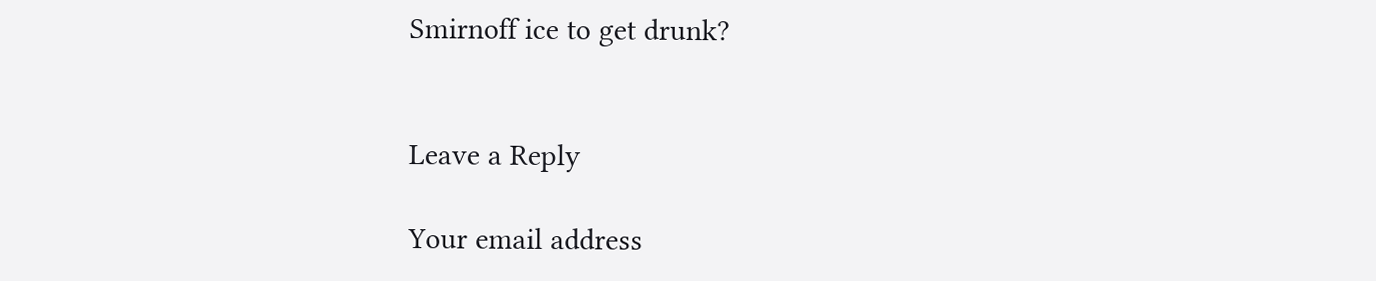Smirnoff ice to get drunk?


Leave a Reply

Your email address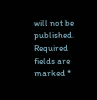will not be published. Required fields are marked *